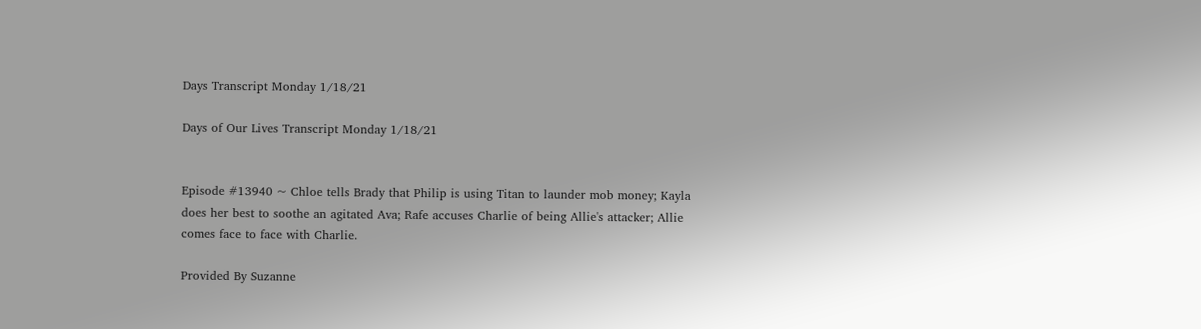Days Transcript Monday 1/18/21

Days of Our Lives Transcript Monday 1/18/21


Episode #13940 ~ Chloe tells Brady that Philip is using Titan to launder mob money; Kayla does her best to soothe an agitated Ava; Rafe accuses Charlie of being Allie's attacker; Allie comes face to face with Charlie.

Provided By Suzanne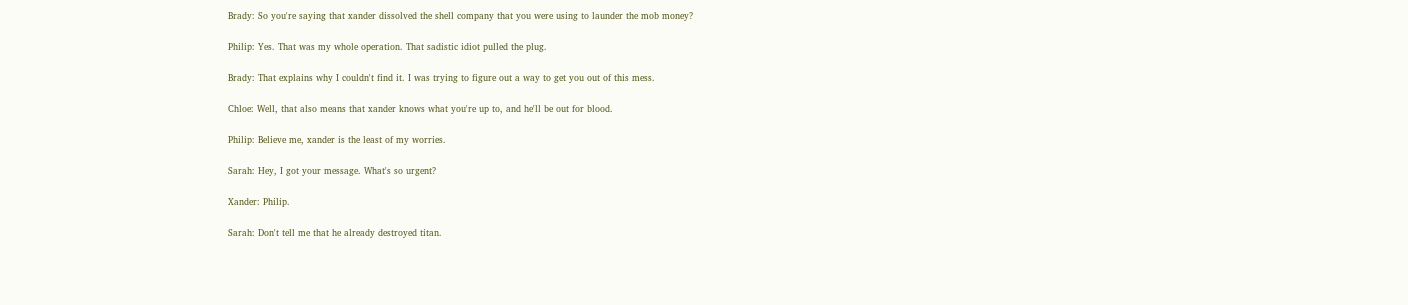Brady: So you're saying that xander dissolved the shell company that you were using to launder the mob money?

Philip: Yes. That was my whole operation. That sadistic idiot pulled the plug.

Brady: That explains why I couldn't find it. I was trying to figure out a way to get you out of this mess.

Chloe: Well, that also means that xander knows what you're up to, and he'll be out for blood.

Philip: Believe me, xander is the least of my worries.

Sarah: Hey, I got your message. What's so urgent?

Xander: Philip.

Sarah: Don't tell me that he already destroyed titan.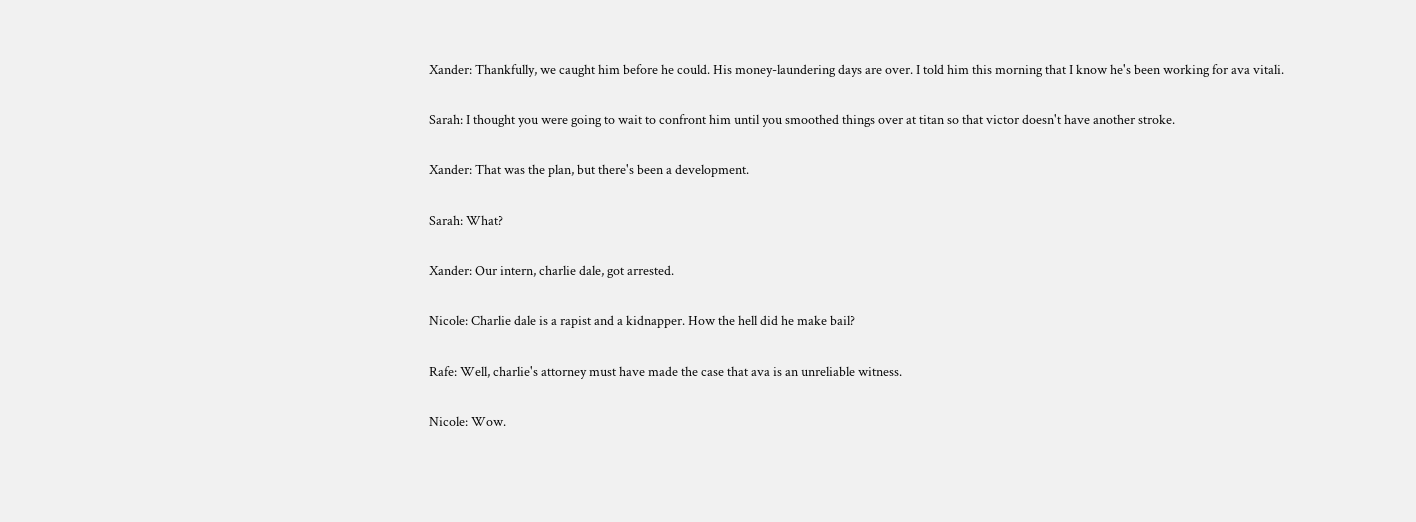Xander: Thankfully, we caught him before he could. His money-laundering days are over. I told him this morning that I know he's been working for ava vitali.

Sarah: I thought you were going to wait to confront him until you smoothed things over at titan so that victor doesn't have another stroke.

Xander: That was the plan, but there's been a development.

Sarah: What?

Xander: Our intern, charlie dale, got arrested.

Nicole: Charlie dale is a rapist and a kidnapper. How the hell did he make bail?

Rafe: Well, charlie's attorney must have made the case that ava is an unreliable witness.

Nicole: Wow.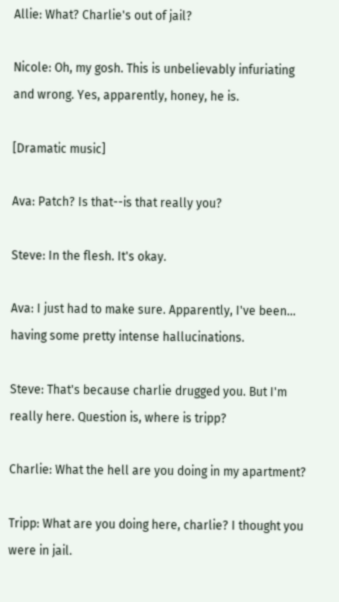Allie: What? Charlie's out of jail?

Nicole: Oh, my gosh. This is unbelievably infuriating and wrong. Yes, apparently, honey, he is.

[Dramatic music]

Ava: Patch? Is that--is that really you?

Steve: In the flesh. It's okay.

Ava: I just had to make sure. Apparently, I've been... having some pretty intense hallucinations.

Steve: That's because charlie drugged you. But I'm really here. Question is, where is tripp?

Charlie: What the hell are you doing in my apartment?

Tripp: What are you doing here, charlie? I thought you were in jail.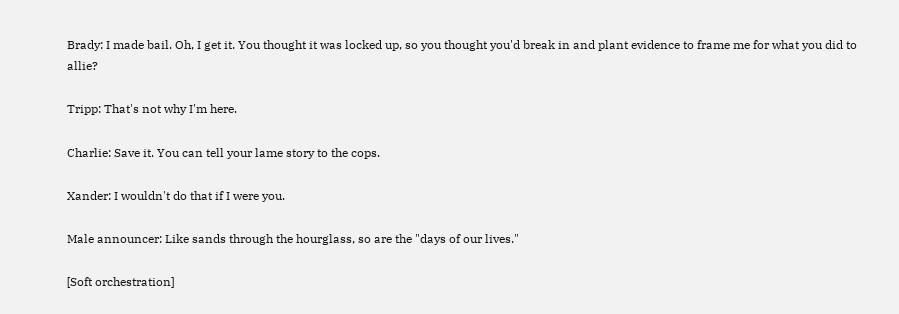Brady: I made bail. Oh, I get it. You thought it was locked up, so you thought you'd break in and plant evidence to frame me for what you did to allie?

Tripp: That's not why I'm here.

Charlie: Save it. You can tell your lame story to the cops.

Xander: I wouldn't do that if I were you.

Male announcer: Like sands through the hourglass, so are the "days of our lives."

[Soft orchestration]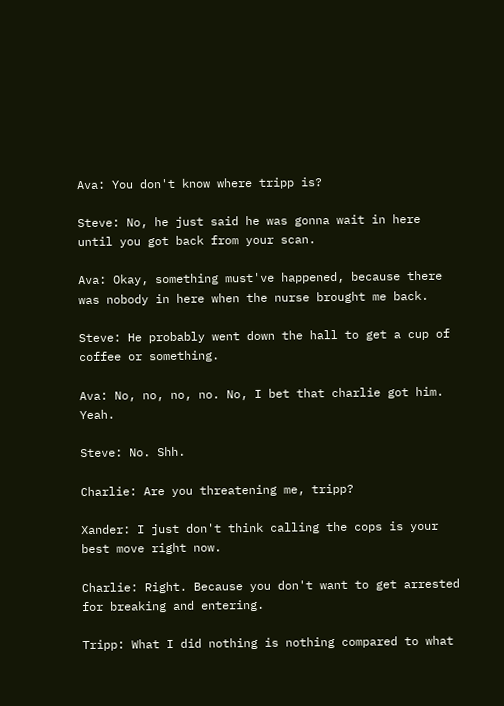Ava: You don't know where tripp is?

Steve: No, he just said he was gonna wait in here until you got back from your scan.

Ava: Okay, something must've happened, because there was nobody in here when the nurse brought me back.

Steve: He probably went down the hall to get a cup of coffee or something.

Ava: No, no, no, no. No, I bet that charlie got him. Yeah.

Steve: No. Shh.

Charlie: Are you threatening me, tripp?

Xander: I just don't think calling the cops is your best move right now.

Charlie: Right. Because you don't want to get arrested for breaking and entering.

Tripp: What I did nothing is nothing compared to what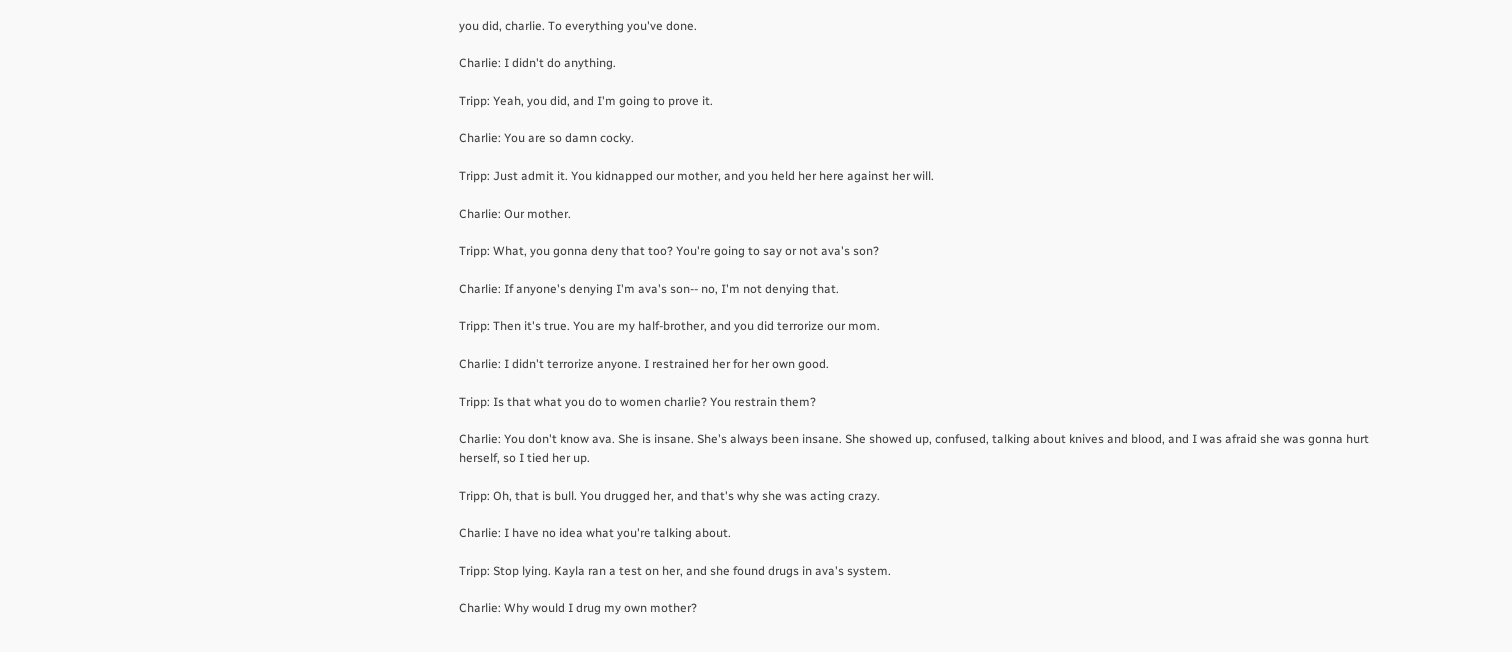you did, charlie. To everything you've done.

Charlie: I didn't do anything.

Tripp: Yeah, you did, and I'm going to prove it.

Charlie: You are so damn cocky.

Tripp: Just admit it. You kidnapped our mother, and you held her here against her will.

Charlie: Our mother.

Tripp: What, you gonna deny that too? You're going to say or not ava's son?

Charlie: If anyone's denying I'm ava's son-- no, I'm not denying that.

Tripp: Then it's true. You are my half-brother, and you did terrorize our mom.

Charlie: I didn't terrorize anyone. I restrained her for her own good.

Tripp: Is that what you do to women charlie? You restrain them?

Charlie: You don't know ava. She is insane. She's always been insane. She showed up, confused, talking about knives and blood, and I was afraid she was gonna hurt herself, so I tied her up.

Tripp: Oh, that is bull. You drugged her, and that's why she was acting crazy.

Charlie: I have no idea what you're talking about.

Tripp: Stop lying. Kayla ran a test on her, and she found drugs in ava's system.

Charlie: Why would I drug my own mother?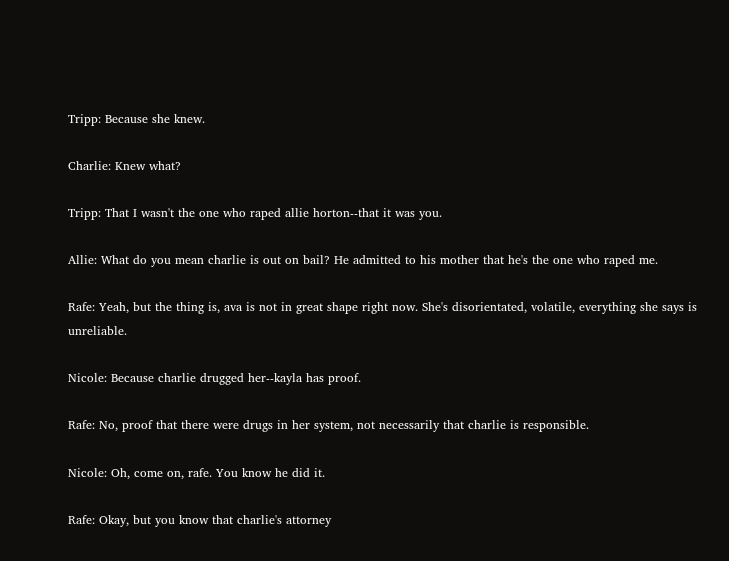Tripp: Because she knew.

Charlie: Knew what?

Tripp: That I wasn't the one who raped allie horton--that it was you.

Allie: What do you mean charlie is out on bail? He admitted to his mother that he's the one who raped me.

Rafe: Yeah, but the thing is, ava is not in great shape right now. She's disorientated, volatile, everything she says is unreliable.

Nicole: Because charlie drugged her--kayla has proof.

Rafe: No, proof that there were drugs in her system, not necessarily that charlie is responsible.

Nicole: Oh, come on, rafe. You know he did it.

Rafe: Okay, but you know that charlie's attorney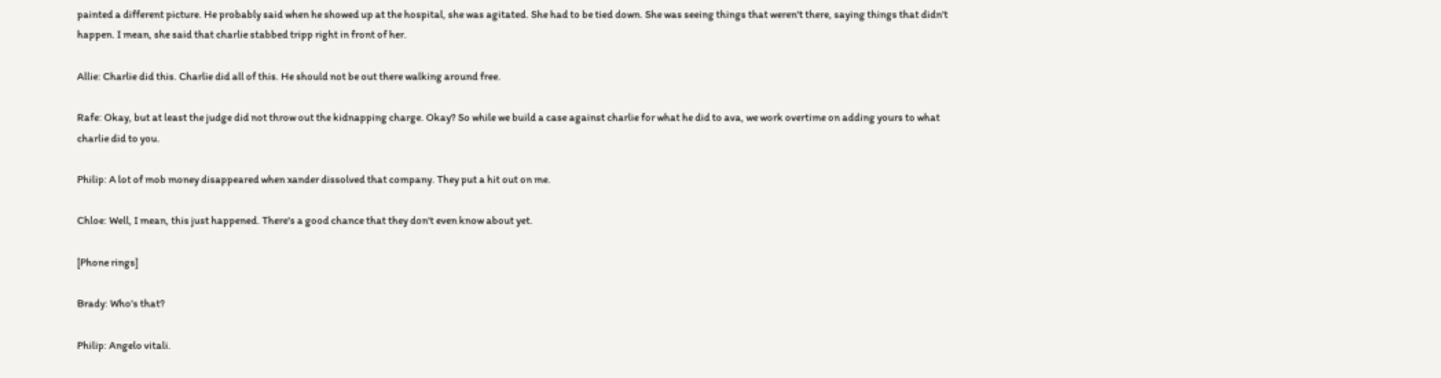painted a different picture. He probably said when he showed up at the hospital, she was agitated. She had to be tied down. She was seeing things that weren't there, saying things that didn't happen. I mean, she said that charlie stabbed tripp right in front of her.

Allie: Charlie did this. Charlie did all of this. He should not be out there walking around free.

Rafe: Okay, but at least the judge did not throw out the kidnapping charge. Okay? So while we build a case against charlie for what he did to ava, we work overtime on adding yours to what charlie did to you.

Philip: A lot of mob money disappeared when xander dissolved that company. They put a hit out on me.

Chloe: Well, I mean, this just happened. There's a good chance that they don't even know about yet.

[Phone rings]

Brady: Who's that?

Philip: Angelo vitali.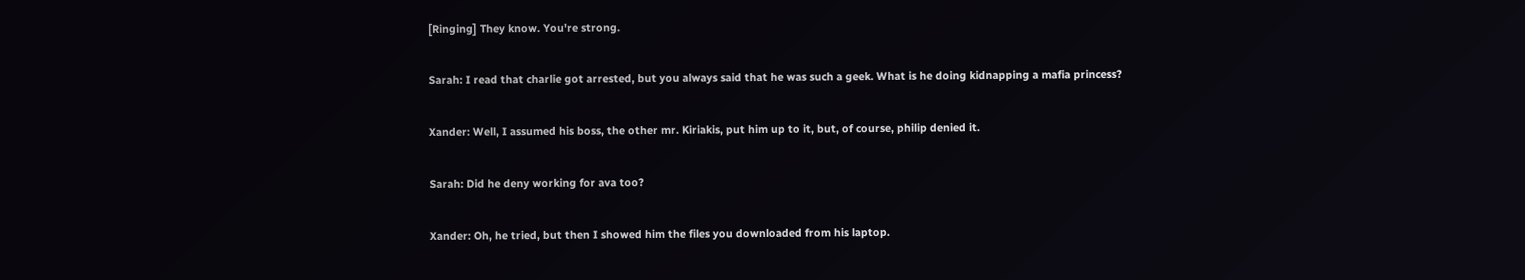[Ringing] They know. You're strong.

Sarah: I read that charlie got arrested, but you always said that he was such a geek. What is he doing kidnapping a mafia princess?

Xander: Well, I assumed his boss, the other mr. Kiriakis, put him up to it, but, of course, philip denied it.

Sarah: Did he deny working for ava too?

Xander: Oh, he tried, but then I showed him the files you downloaded from his laptop.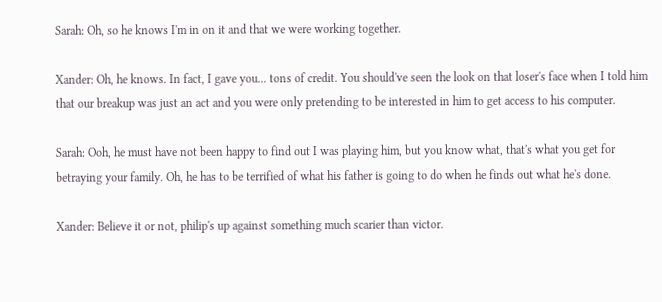Sarah: Oh, so he knows I'm in on it and that we were working together.

Xander: Oh, he knows. In fact, I gave you... tons of credit. You should've seen the look on that loser's face when I told him that our breakup was just an act and you were only pretending to be interested in him to get access to his computer.

Sarah: Ooh, he must have not been happy to find out I was playing him, but you know what, that's what you get for betraying your family. Oh, he has to be terrified of what his father is going to do when he finds out what he's done.

Xander: Believe it or not, philip's up against something much scarier than victor.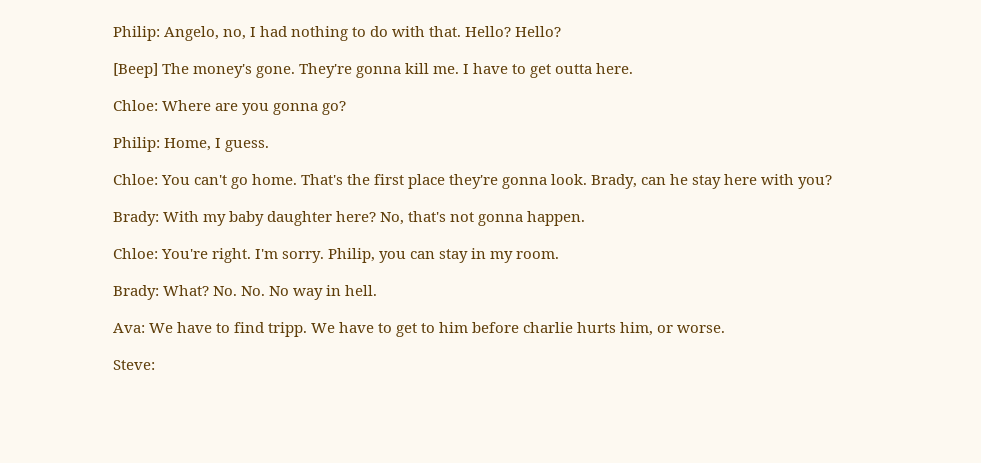Philip: Angelo, no, I had nothing to do with that. Hello? Hello?

[Beep] The money's gone. They're gonna kill me. I have to get outta here.

Chloe: Where are you gonna go?

Philip: Home, I guess.

Chloe: You can't go home. That's the first place they're gonna look. Brady, can he stay here with you?

Brady: With my baby daughter here? No, that's not gonna happen.

Chloe: You're right. I'm sorry. Philip, you can stay in my room.

Brady: What? No. No. No way in hell.

Ava: We have to find tripp. We have to get to him before charlie hurts him, or worse.

Steve: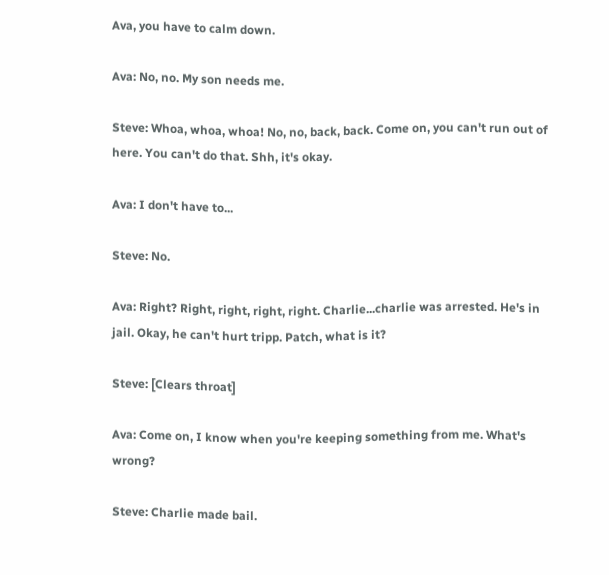Ava, you have to calm down.

Ava: No, no. My son needs me.

Steve: Whoa, whoa, whoa! No, no, back, back. Come on, you can't run out of here. You can't do that. Shh, it's okay.

Ava: I don't have to...

Steve: No.

Ava: Right? Right, right, right, right. Charlie...charlie was arrested. He's in jail. Okay, he can't hurt tripp. Patch, what is it?

Steve: [Clears throat]

Ava: Come on, I know when you're keeping something from me. What's wrong?

Steve: Charlie made bail.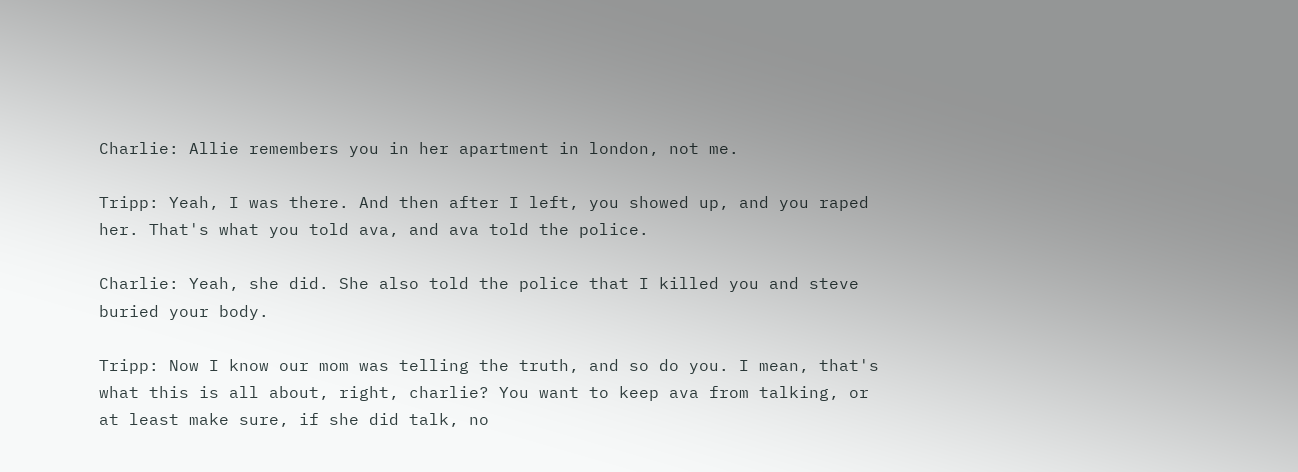Charlie: Allie remembers you in her apartment in london, not me.

Tripp: Yeah, I was there. And then after I left, you showed up, and you raped her. That's what you told ava, and ava told the police.

Charlie: Yeah, she did. She also told the police that I killed you and steve buried your body.

Tripp: Now I know our mom was telling the truth, and so do you. I mean, that's what this is all about, right, charlie? You want to keep ava from talking, or at least make sure, if she did talk, no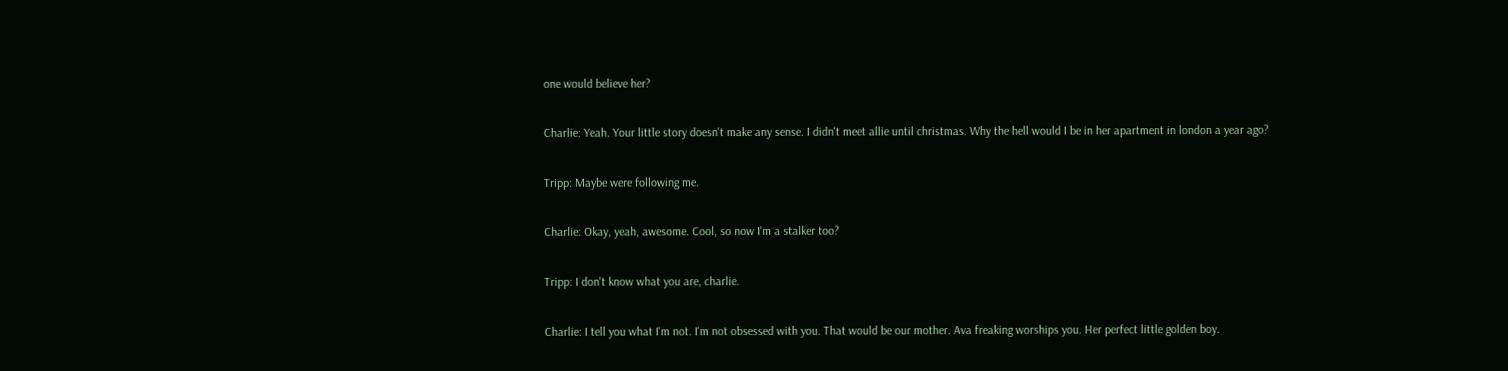one would believe her?

Charlie: Yeah. Your little story doesn't make any sense. I didn't meet allie until christmas. Why the hell would I be in her apartment in london a year ago?

Tripp: Maybe were following me.

Charlie: Okay, yeah, awesome. Cool, so now I'm a stalker too?

Tripp: I don't know what you are, charlie.

Charlie: I tell you what I'm not. I'm not obsessed with you. That would be our mother. Ava freaking worships you. Her perfect little golden boy.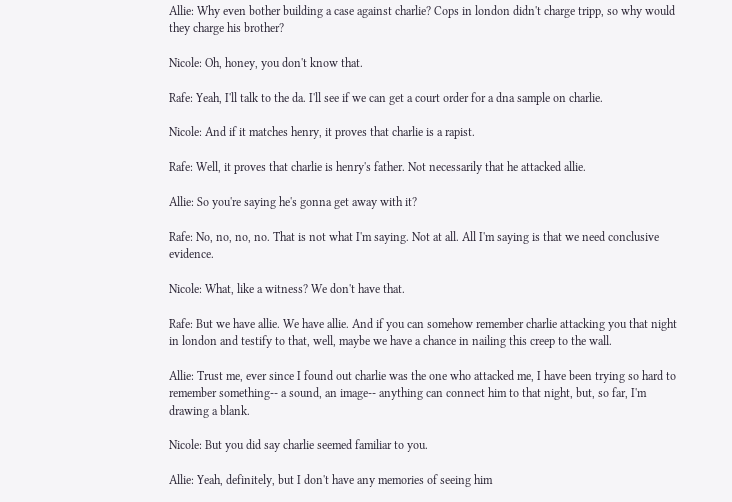Allie: Why even bother building a case against charlie? Cops in london didn't charge tripp, so why would they charge his brother?

Nicole: Oh, honey, you don't know that.

Rafe: Yeah, I'll talk to the da. I'll see if we can get a court order for a dna sample on charlie.

Nicole: And if it matches henry, it proves that charlie is a rapist.

Rafe: Well, it proves that charlie is henry's father. Not necessarily that he attacked allie.

Allie: So you're saying he's gonna get away with it?

Rafe: No, no, no, no. That is not what I'm saying. Not at all. All I'm saying is that we need conclusive evidence.

Nicole: What, like a witness? We don't have that.

Rafe: But we have allie. We have allie. And if you can somehow remember charlie attacking you that night in london and testify to that, well, maybe we have a chance in nailing this creep to the wall.

Allie: Trust me, ever since I found out charlie was the one who attacked me, I have been trying so hard to remember something-- a sound, an image-- anything can connect him to that night, but, so far, I'm drawing a blank.

Nicole: But you did say charlie seemed familiar to you.

Allie: Yeah, definitely, but I don't have any memories of seeing him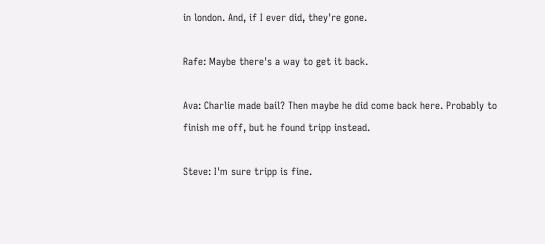in london. And, if I ever did, they're gone.

Rafe: Maybe there's a way to get it back.

Ava: Charlie made bail? Then maybe he did come back here. Probably to finish me off, but he found tripp instead.

Steve: I'm sure tripp is fine.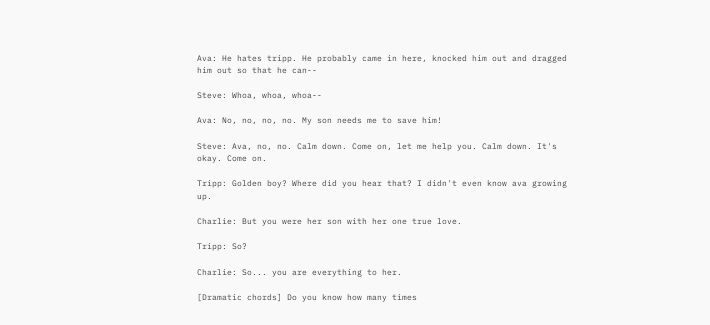Ava: He hates tripp. He probably came in here, knocked him out and dragged him out so that he can--

Steve: Whoa, whoa, whoa--

Ava: No, no, no, no. My son needs me to save him!

Steve: Ava, no, no. Calm down. Come on, let me help you. Calm down. It's okay. Come on.

Tripp: Golden boy? Where did you hear that? I didn't even know ava growing up.

Charlie: But you were her son with her one true love.

Tripp: So?

Charlie: So... you are everything to her.

[Dramatic chords] Do you know how many times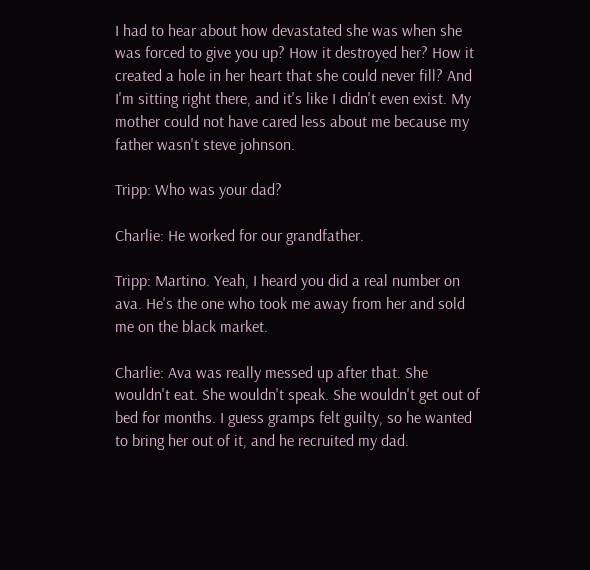I had to hear about how devastated she was when she was forced to give you up? How it destroyed her? How it created a hole in her heart that she could never fill? And I'm sitting right there, and it's like I didn't even exist. My mother could not have cared less about me because my father wasn't steve johnson.

Tripp: Who was your dad?

Charlie: He worked for our grandfather.

Tripp: Martino. Yeah, I heard you did a real number on ava. He's the one who took me away from her and sold me on the black market.

Charlie: Ava was really messed up after that. She wouldn't eat. She wouldn't speak. She wouldn't get out of bed for months. I guess gramps felt guilty, so he wanted to bring her out of it, and he recruited my dad.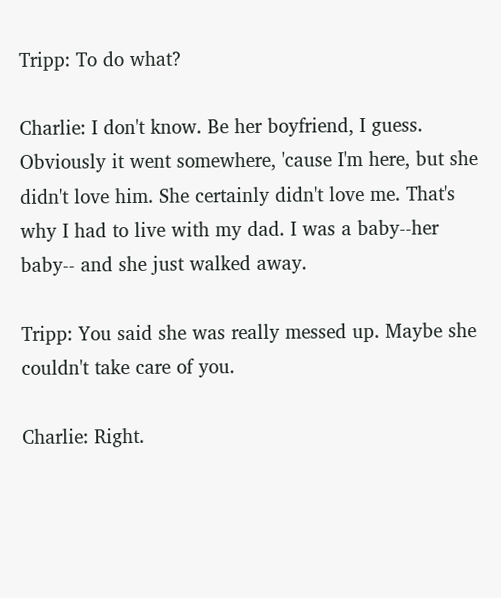Tripp: To do what?

Charlie: I don't know. Be her boyfriend, I guess. Obviously it went somewhere, 'cause I'm here, but she didn't love him. She certainly didn't love me. That's why I had to live with my dad. I was a baby--her baby-- and she just walked away.

Tripp: You said she was really messed up. Maybe she couldn't take care of you.

Charlie: Right.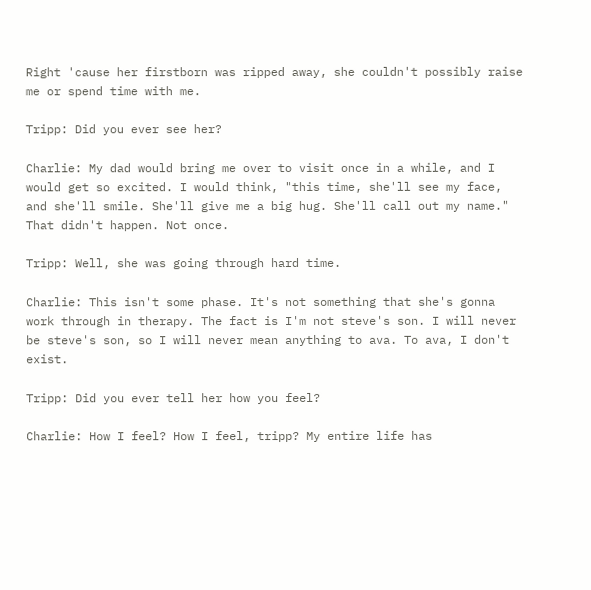Right 'cause her firstborn was ripped away, she couldn't possibly raise me or spend time with me.

Tripp: Did you ever see her?

Charlie: My dad would bring me over to visit once in a while, and I would get so excited. I would think, "this time, she'll see my face, and she'll smile. She'll give me a big hug. She'll call out my name." That didn't happen. Not once.

Tripp: Well, she was going through hard time.

Charlie: This isn't some phase. It's not something that she's gonna work through in therapy. The fact is I'm not steve's son. I will never be steve's son, so I will never mean anything to ava. To ava, I don't exist.

Tripp: Did you ever tell her how you feel?

Charlie: How I feel? How I feel, tripp? My entire life has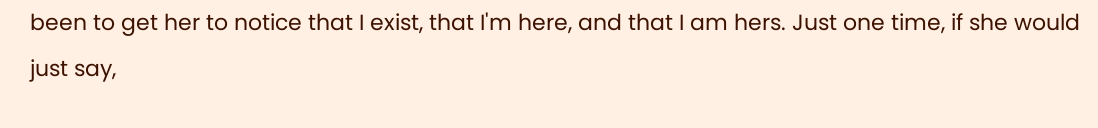been to get her to notice that I exist, that I'm here, and that I am hers. Just one time, if she would just say,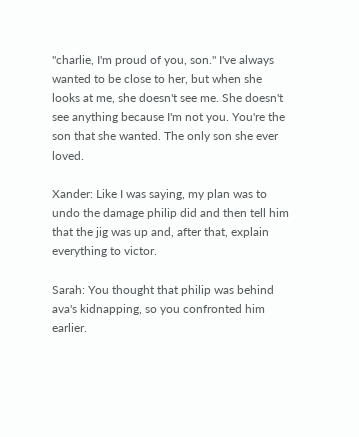"charlie, I'm proud of you, son." I've always wanted to be close to her, but when she looks at me, she doesn't see me. She doesn't see anything because I'm not you. You're the son that she wanted. The only son she ever loved.

Xander: Like I was saying, my plan was to undo the damage philip did and then tell him that the jig was up and, after that, explain everything to victor.

Sarah: You thought that philip was behind ava's kidnapping, so you confronted him earlier.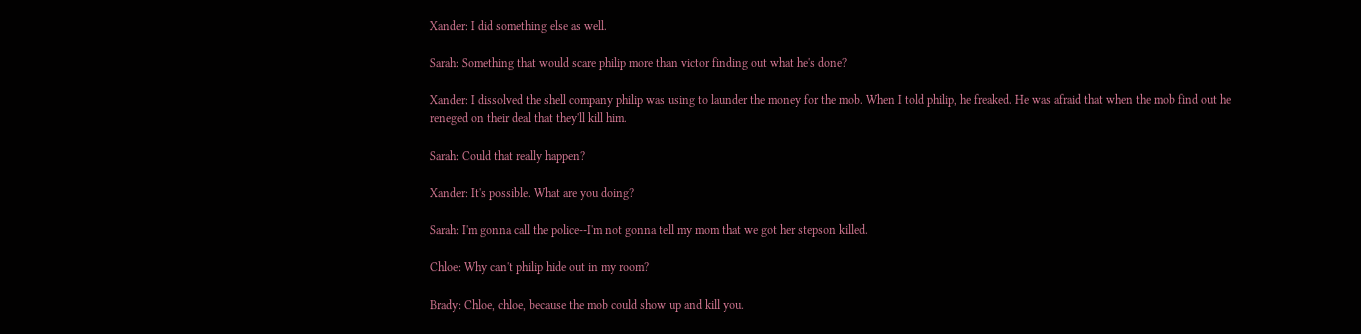Xander: I did something else as well.

Sarah: Something that would scare philip more than victor finding out what he's done?

Xander: I dissolved the shell company philip was using to launder the money for the mob. When I told philip, he freaked. He was afraid that when the mob find out he reneged on their deal that they'll kill him.

Sarah: Could that really happen?

Xander: It's possible. What are you doing?

Sarah: I'm gonna call the police--I'm not gonna tell my mom that we got her stepson killed.

Chloe: Why can't philip hide out in my room?

Brady: Chloe, chloe, because the mob could show up and kill you.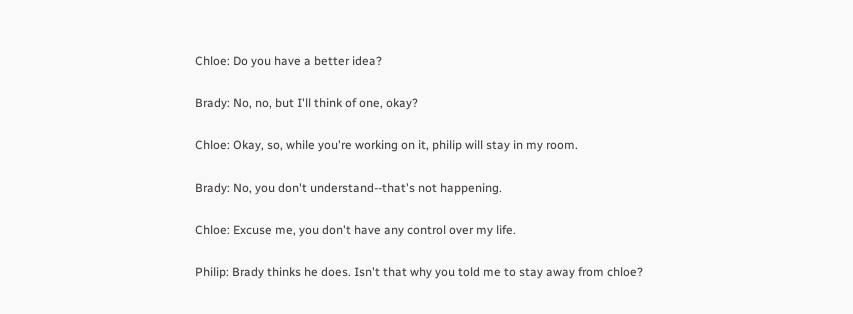Chloe: Do you have a better idea?

Brady: No, no, but I'll think of one, okay?

Chloe: Okay, so, while you're working on it, philip will stay in my room.

Brady: No, you don't understand--that's not happening.

Chloe: Excuse me, you don't have any control over my life.

Philip: Brady thinks he does. Isn't that why you told me to stay away from chloe?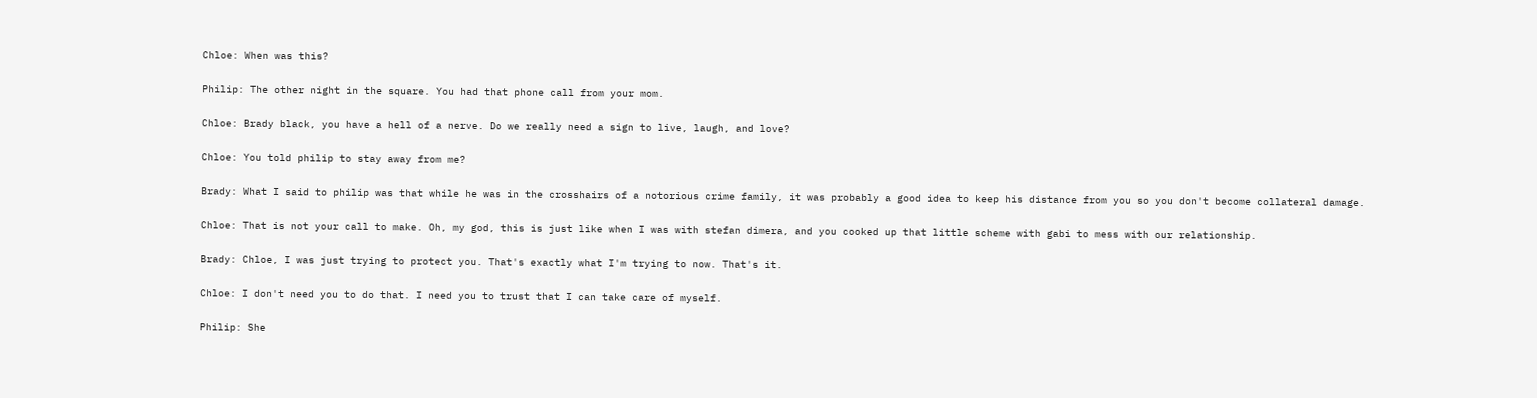Chloe: When was this?

Philip: The other night in the square. You had that phone call from your mom.

Chloe: Brady black, you have a hell of a nerve. Do we really need a sign to live, laugh, and love?

Chloe: You told philip to stay away from me?

Brady: What I said to philip was that while he was in the crosshairs of a notorious crime family, it was probably a good idea to keep his distance from you so you don't become collateral damage.

Chloe: That is not your call to make. Oh, my god, this is just like when I was with stefan dimera, and you cooked up that little scheme with gabi to mess with our relationship.

Brady: Chloe, I was just trying to protect you. That's exactly what I'm trying to now. That's it.

Chloe: I don't need you to do that. I need you to trust that I can take care of myself.

Philip: She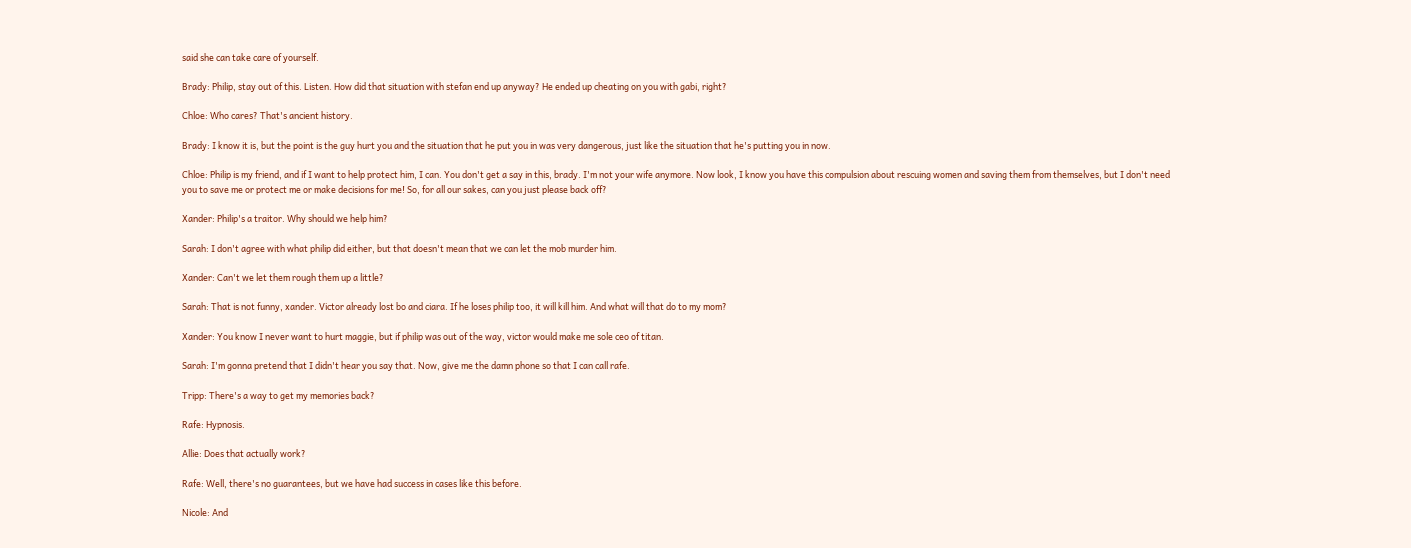said she can take care of yourself.

Brady: Philip, stay out of this. Listen. How did that situation with stefan end up anyway? He ended up cheating on you with gabi, right?

Chloe: Who cares? That's ancient history.

Brady: I know it is, but the point is the guy hurt you and the situation that he put you in was very dangerous, just like the situation that he's putting you in now.

Chloe: Philip is my friend, and if I want to help protect him, I can. You don't get a say in this, brady. I'm not your wife anymore. Now look, I know you have this compulsion about rescuing women and saving them from themselves, but I don't need you to save me or protect me or make decisions for me! So, for all our sakes, can you just please back off?

Xander: Philip's a traitor. Why should we help him?

Sarah: I don't agree with what philip did either, but that doesn't mean that we can let the mob murder him.

Xander: Can't we let them rough them up a little?

Sarah: That is not funny, xander. Victor already lost bo and ciara. If he loses philip too, it will kill him. And what will that do to my mom?

Xander: You know I never want to hurt maggie, but if philip was out of the way, victor would make me sole ceo of titan.

Sarah: I'm gonna pretend that I didn't hear you say that. Now, give me the damn phone so that I can call rafe.

Tripp: There's a way to get my memories back?

Rafe: Hypnosis.

Allie: Does that actually work?

Rafe: Well, there's no guarantees, but we have had success in cases like this before.

Nicole: And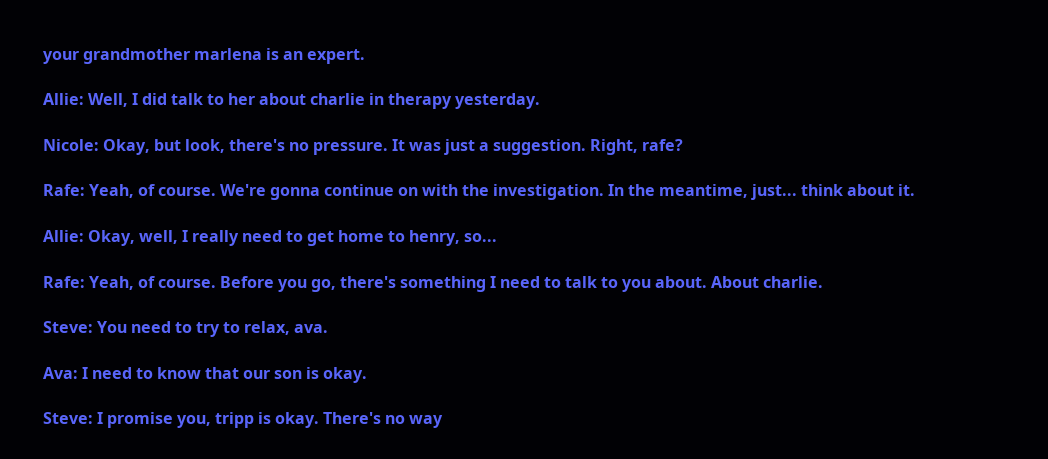your grandmother marlena is an expert.

Allie: Well, I did talk to her about charlie in therapy yesterday.

Nicole: Okay, but look, there's no pressure. It was just a suggestion. Right, rafe?

Rafe: Yeah, of course. We're gonna continue on with the investigation. In the meantime, just... think about it.

Allie: Okay, well, I really need to get home to henry, so...

Rafe: Yeah, of course. Before you go, there's something I need to talk to you about. About charlie.

Steve: You need to try to relax, ava.

Ava: I need to know that our son is okay.

Steve: I promise you, tripp is okay. There's no way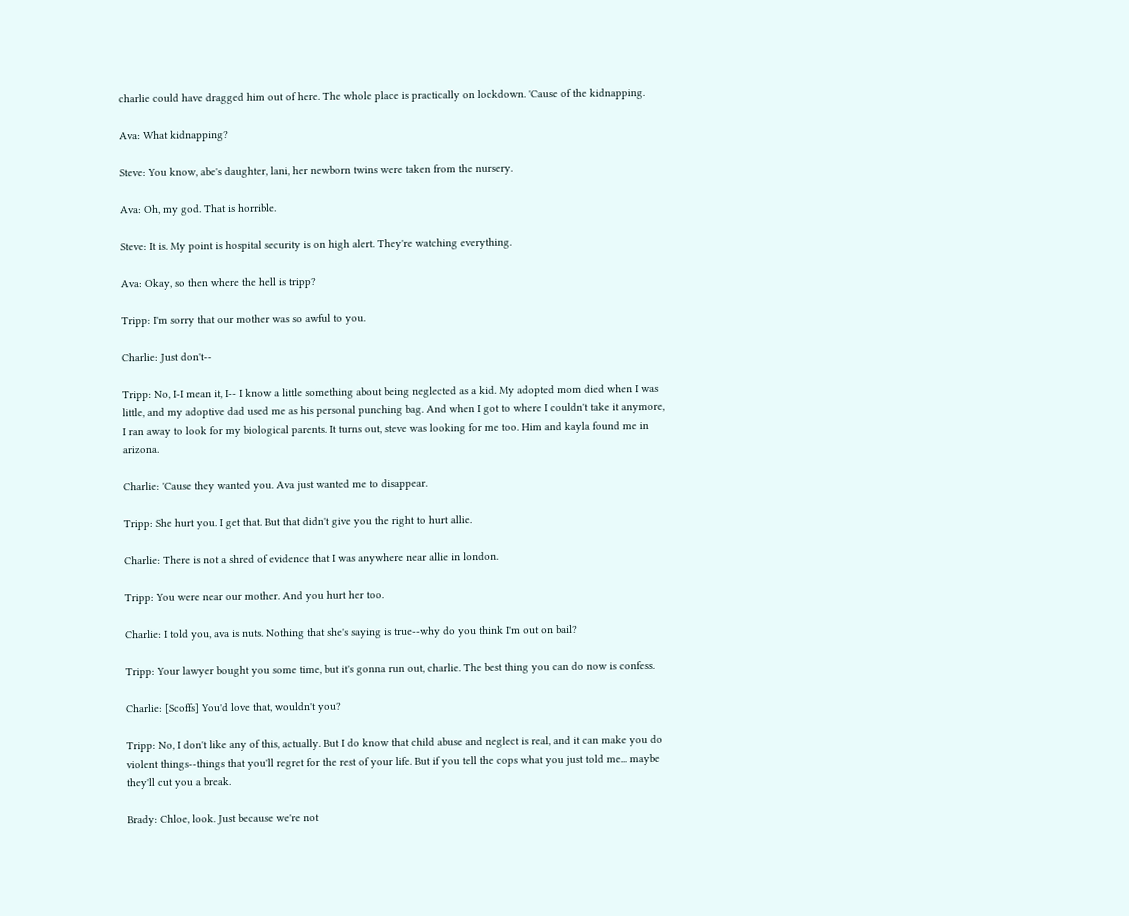charlie could have dragged him out of here. The whole place is practically on lockdown. 'Cause of the kidnapping.

Ava: What kidnapping?

Steve: You know, abe's daughter, lani, her newborn twins were taken from the nursery.

Ava: Oh, my god. That is horrible.

Steve: It is. My point is hospital security is on high alert. They're watching everything.

Ava: Okay, so then where the hell is tripp?

Tripp: I'm sorry that our mother was so awful to you.

Charlie: Just don't--

Tripp: No, I-I mean it, I-- I know a little something about being neglected as a kid. My adopted mom died when I was little, and my adoptive dad used me as his personal punching bag. And when I got to where I couldn't take it anymore, I ran away to look for my biological parents. It turns out, steve was looking for me too. Him and kayla found me in arizona.

Charlie: 'Cause they wanted you. Ava just wanted me to disappear.

Tripp: She hurt you. I get that. But that didn't give you the right to hurt allie.

Charlie: There is not a shred of evidence that I was anywhere near allie in london.

Tripp: You were near our mother. And you hurt her too.

Charlie: I told you, ava is nuts. Nothing that she's saying is true--why do you think I'm out on bail?

Tripp: Your lawyer bought you some time, but it's gonna run out, charlie. The best thing you can do now is confess.

Charlie: [Scoffs] You'd love that, wouldn't you?

Tripp: No, I don't like any of this, actually. But I do know that child abuse and neglect is real, and it can make you do violent things--things that you'll regret for the rest of your life. But if you tell the cops what you just told me... maybe they'll cut you a break.

Brady: Chloe, look. Just because we're not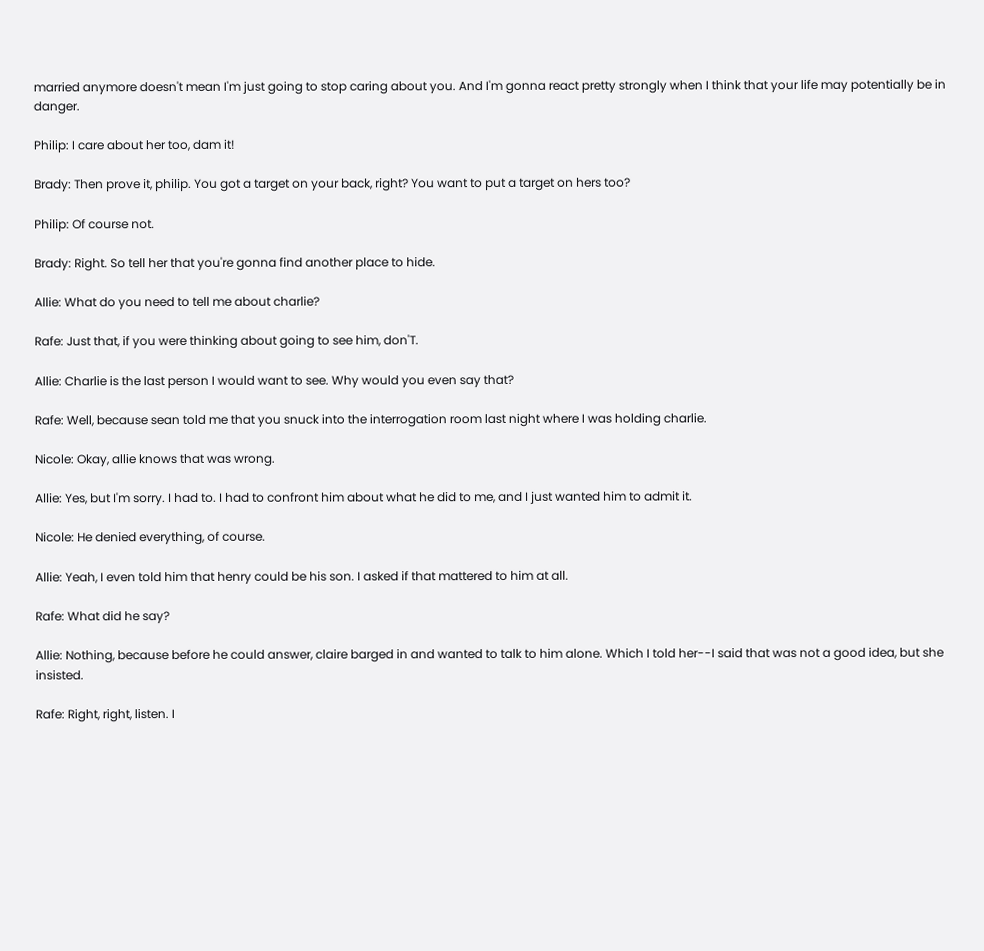married anymore doesn't mean I'm just going to stop caring about you. And I'm gonna react pretty strongly when I think that your life may potentially be in danger.

Philip: I care about her too, dam it!

Brady: Then prove it, philip. You got a target on your back, right? You want to put a target on hers too?

Philip: Of course not.

Brady: Right. So tell her that you're gonna find another place to hide.

Allie: What do you need to tell me about charlie?

Rafe: Just that, if you were thinking about going to see him, don'T.

Allie: Charlie is the last person I would want to see. Why would you even say that?

Rafe: Well, because sean told me that you snuck into the interrogation room last night where I was holding charlie.

Nicole: Okay, allie knows that was wrong.

Allie: Yes, but I'm sorry. I had to. I had to confront him about what he did to me, and I just wanted him to admit it.

Nicole: He denied everything, of course.

Allie: Yeah, I even told him that henry could be his son. I asked if that mattered to him at all.

Rafe: What did he say?

Allie: Nothing, because before he could answer, claire barged in and wanted to talk to him alone. Which I told her--I said that was not a good idea, but she insisted.

Rafe: Right, right, listen. I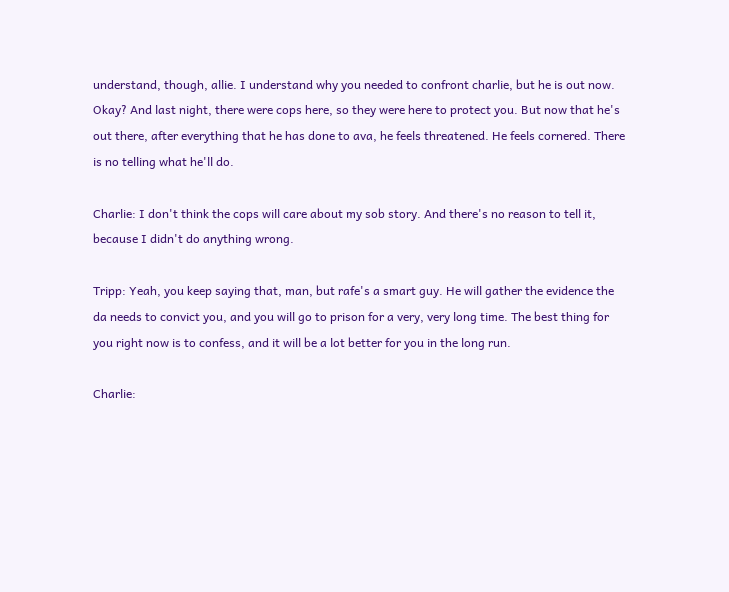understand, though, allie. I understand why you needed to confront charlie, but he is out now. Okay? And last night, there were cops here, so they were here to protect you. But now that he's out there, after everything that he has done to ava, he feels threatened. He feels cornered. There is no telling what he'll do.

Charlie: I don't think the cops will care about my sob story. And there's no reason to tell it, because I didn't do anything wrong.

Tripp: Yeah, you keep saying that, man, but rafe's a smart guy. He will gather the evidence the da needs to convict you, and you will go to prison for a very, very long time. The best thing for you right now is to confess, and it will be a lot better for you in the long run.

Charlie: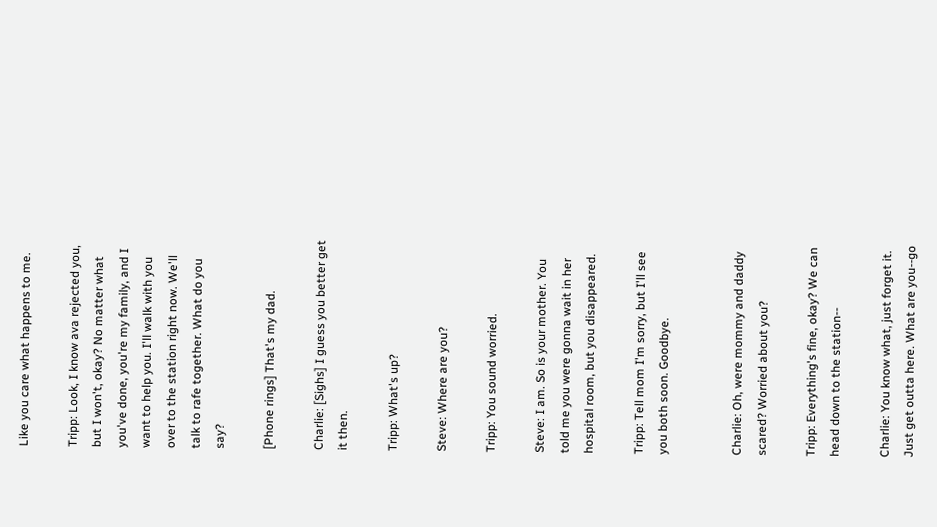Like you care what happens to me.

Tripp: Look, I know ava rejected you, but I won't, okay? No matter what you've done, you're my family, and I want to help you. I'll walk with you over to the station right now. We'll talk to rafe together. What do you say?

[Phone rings] That's my dad.

Charlie: [Sighs] I guess you better get it then.

Tripp: What's up?

Steve: Where are you?

Tripp: You sound worried.

Steve: I am. So is your mother. You told me you were gonna wait in her hospital room, but you disappeared.

Tripp: Tell mom I'm sorry, but I'll see you both soon. Goodbye.


Charlie: Oh, were mommy and daddy scared? Worried about you?

Tripp: Everything's fine, okay? We can head down to the station--

Charlie: You know what, just forget it. Just get outta here. What are you--go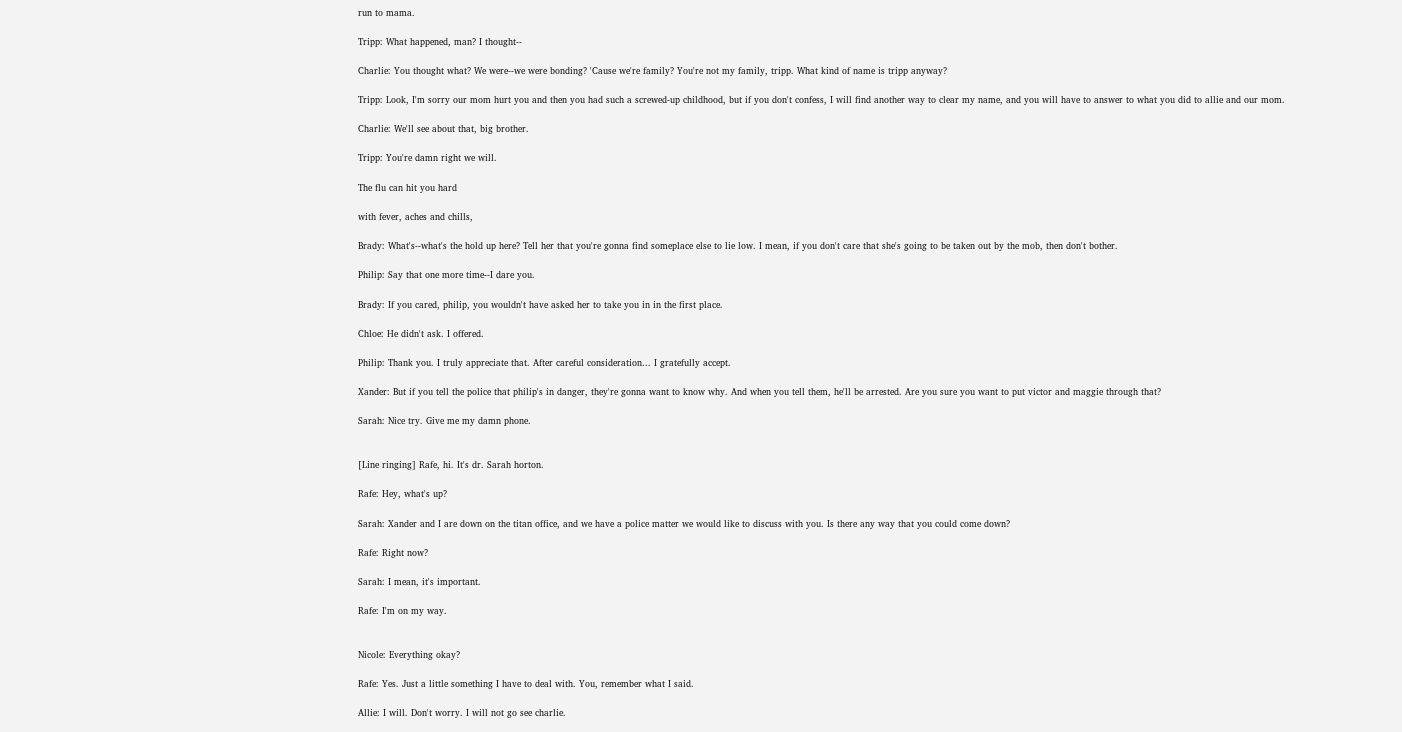run to mama.

Tripp: What happened, man? I thought--

Charlie: You thought what? We were--we were bonding? 'Cause we're family? You're not my family, tripp. What kind of name is tripp anyway?

Tripp: Look, I'm sorry our mom hurt you and then you had such a screwed-up childhood, but if you don't confess, I will find another way to clear my name, and you will have to answer to what you did to allie and our mom.

Charlie: We'll see about that, big brother.

Tripp: You're damn right we will.

The flu can hit you hard

with fever, aches and chills,

Brady: What's--what's the hold up here? Tell her that you're gonna find someplace else to lie low. I mean, if you don't care that she's going to be taken out by the mob, then don't bother.

Philip: Say that one more time--I dare you.

Brady: If you cared, philip, you wouldn't have asked her to take you in in the first place.

Chloe: He didn't ask. I offered.

Philip: Thank you. I truly appreciate that. After careful consideration... I gratefully accept.

Xander: But if you tell the police that philip's in danger, they're gonna want to know why. And when you tell them, he'll be arrested. Are you sure you want to put victor and maggie through that?

Sarah: Nice try. Give me my damn phone.


[Line ringing] Rafe, hi. It's dr. Sarah horton.

Rafe: Hey, what's up?

Sarah: Xander and I are down on the titan office, and we have a police matter we would like to discuss with you. Is there any way that you could come down?

Rafe: Right now?

Sarah: I mean, it's important.

Rafe: I'm on my way.


Nicole: Everything okay?

Rafe: Yes. Just a little something I have to deal with. You, remember what I said.

Allie: I will. Don't worry. I will not go see charlie.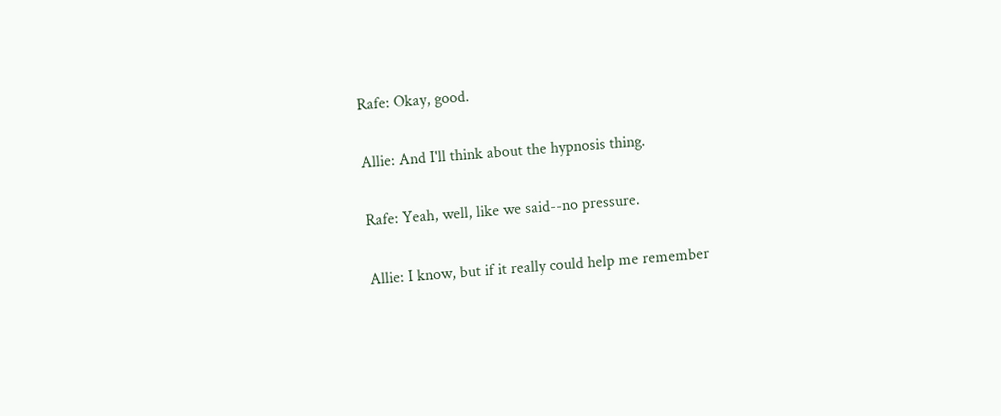Rafe: Okay, good.

Allie: And I'll think about the hypnosis thing.

Rafe: Yeah, well, like we said--no pressure.

Allie: I know, but if it really could help me remember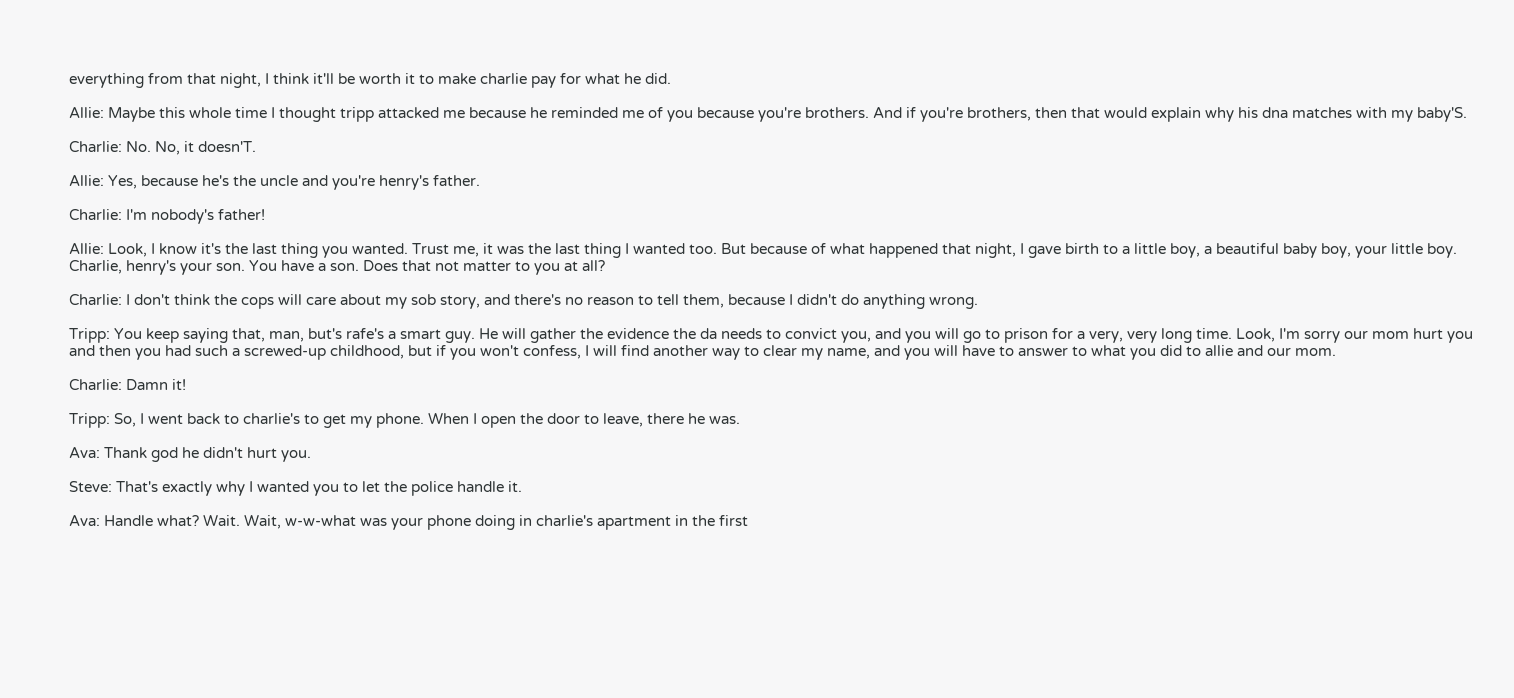everything from that night, I think it'll be worth it to make charlie pay for what he did.

Allie: Maybe this whole time I thought tripp attacked me because he reminded me of you because you're brothers. And if you're brothers, then that would explain why his dna matches with my baby'S.

Charlie: No. No, it doesn'T.

Allie: Yes, because he's the uncle and you're henry's father.

Charlie: I'm nobody's father!

Allie: Look, I know it's the last thing you wanted. Trust me, it was the last thing I wanted too. But because of what happened that night, I gave birth to a little boy, a beautiful baby boy, your little boy. Charlie, henry's your son. You have a son. Does that not matter to you at all?

Charlie: I don't think the cops will care about my sob story, and there's no reason to tell them, because I didn't do anything wrong.

Tripp: You keep saying that, man, but's rafe's a smart guy. He will gather the evidence the da needs to convict you, and you will go to prison for a very, very long time. Look, I'm sorry our mom hurt you and then you had such a screwed-up childhood, but if you won't confess, I will find another way to clear my name, and you will have to answer to what you did to allie and our mom.

Charlie: Damn it!

Tripp: So, I went back to charlie's to get my phone. When I open the door to leave, there he was.

Ava: Thank god he didn't hurt you.

Steve: That's exactly why I wanted you to let the police handle it.

Ava: Handle what? Wait. Wait, w-w-what was your phone doing in charlie's apartment in the first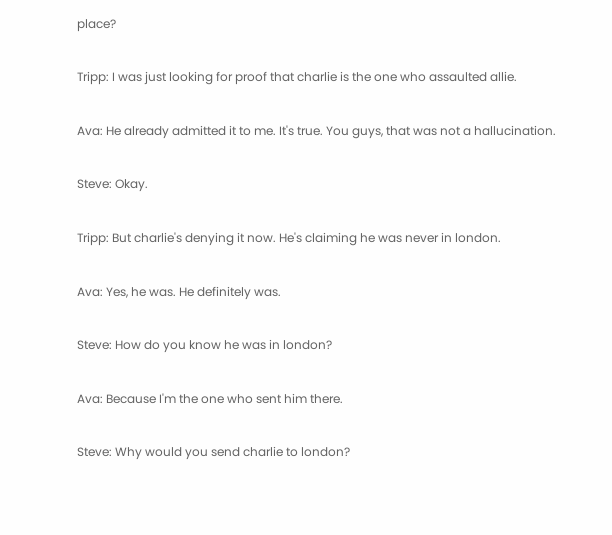place?

Tripp: I was just looking for proof that charlie is the one who assaulted allie.

Ava: He already admitted it to me. It's true. You guys, that was not a hallucination.

Steve: Okay.

Tripp: But charlie's denying it now. He's claiming he was never in london.

Ava: Yes, he was. He definitely was.

Steve: How do you know he was in london?

Ava: Because I'm the one who sent him there.

Steve: Why would you send charlie to london?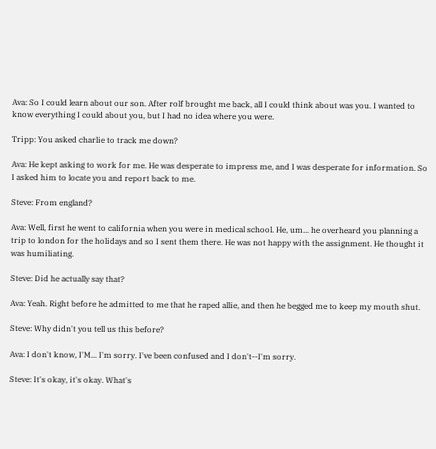Ava: So I could learn about our son. After rolf brought me back, all I could think about was you. I wanted to know everything I could about you, but I had no idea where you were.

Tripp: You asked charlie to track me down?

Ava: He kept asking to work for me. He was desperate to impress me, and I was desperate for information. So I asked him to locate you and report back to me.

Steve: From england?

Ava: Well, first he went to california when you were in medical school. He, um... he overheard you planning a trip to london for the holidays and so I sent them there. He was not happy with the assignment. He thought it was humiliating.

Steve: Did he actually say that?

Ava: Yeah. Right before he admitted to me that he raped allie, and then he begged me to keep my mouth shut.

Steve: Why didn't you tell us this before?

Ava: I don't know, I'M... I'm sorry. I've been confused and I don't--I'm sorry.

Steve: It's okay, it's okay. What's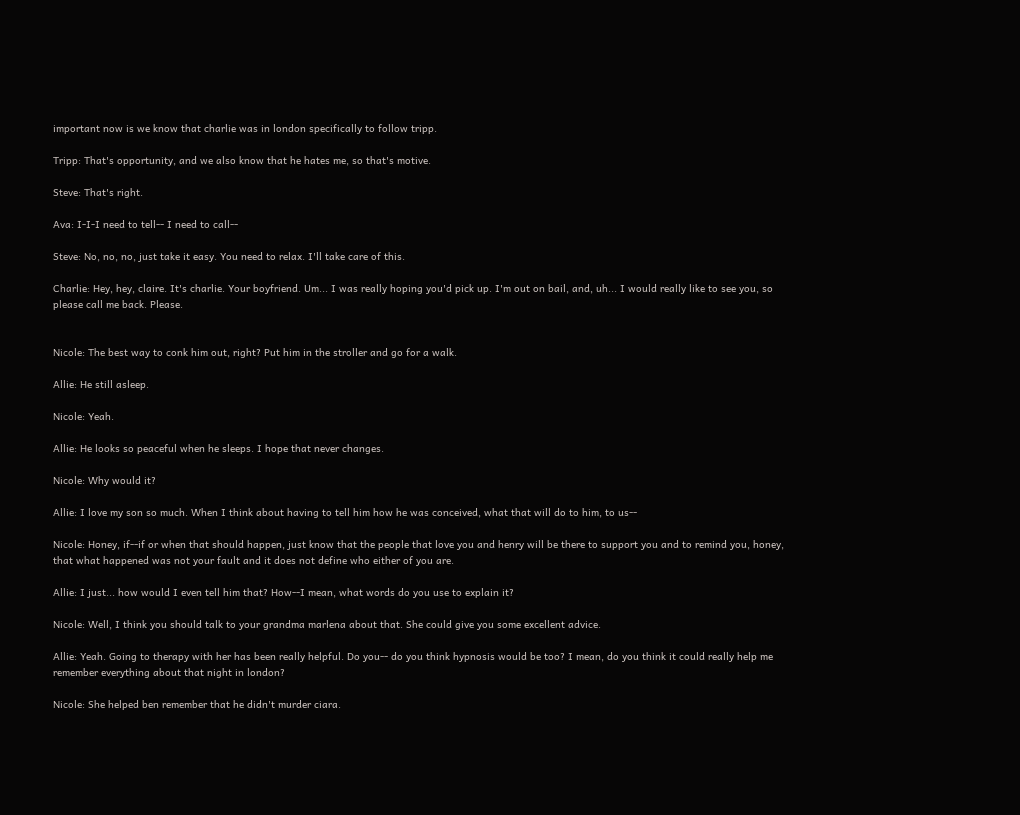important now is we know that charlie was in london specifically to follow tripp.

Tripp: That's opportunity, and we also know that he hates me, so that's motive.

Steve: That's right.

Ava: I-I-I need to tell-- I need to call--

Steve: No, no, no, just take it easy. You need to relax. I'll take care of this.

Charlie: Hey, hey, claire. It's charlie. Your boyfriend. Um... I was really hoping you'd pick up. I'm out on bail, and, uh... I would really like to see you, so please call me back. Please.


Nicole: The best way to conk him out, right? Put him in the stroller and go for a walk.

Allie: He still asleep.

Nicole: Yeah.

Allie: He looks so peaceful when he sleeps. I hope that never changes.

Nicole: Why would it?

Allie: I love my son so much. When I think about having to tell him how he was conceived, what that will do to him, to us--

Nicole: Honey, if--if or when that should happen, just know that the people that love you and henry will be there to support you and to remind you, honey, that what happened was not your fault and it does not define who either of you are.

Allie: I just... how would I even tell him that? How--I mean, what words do you use to explain it?

Nicole: Well, I think you should talk to your grandma marlena about that. She could give you some excellent advice.

Allie: Yeah. Going to therapy with her has been really helpful. Do you-- do you think hypnosis would be too? I mean, do you think it could really help me remember everything about that night in london?

Nicole: She helped ben remember that he didn't murder ciara.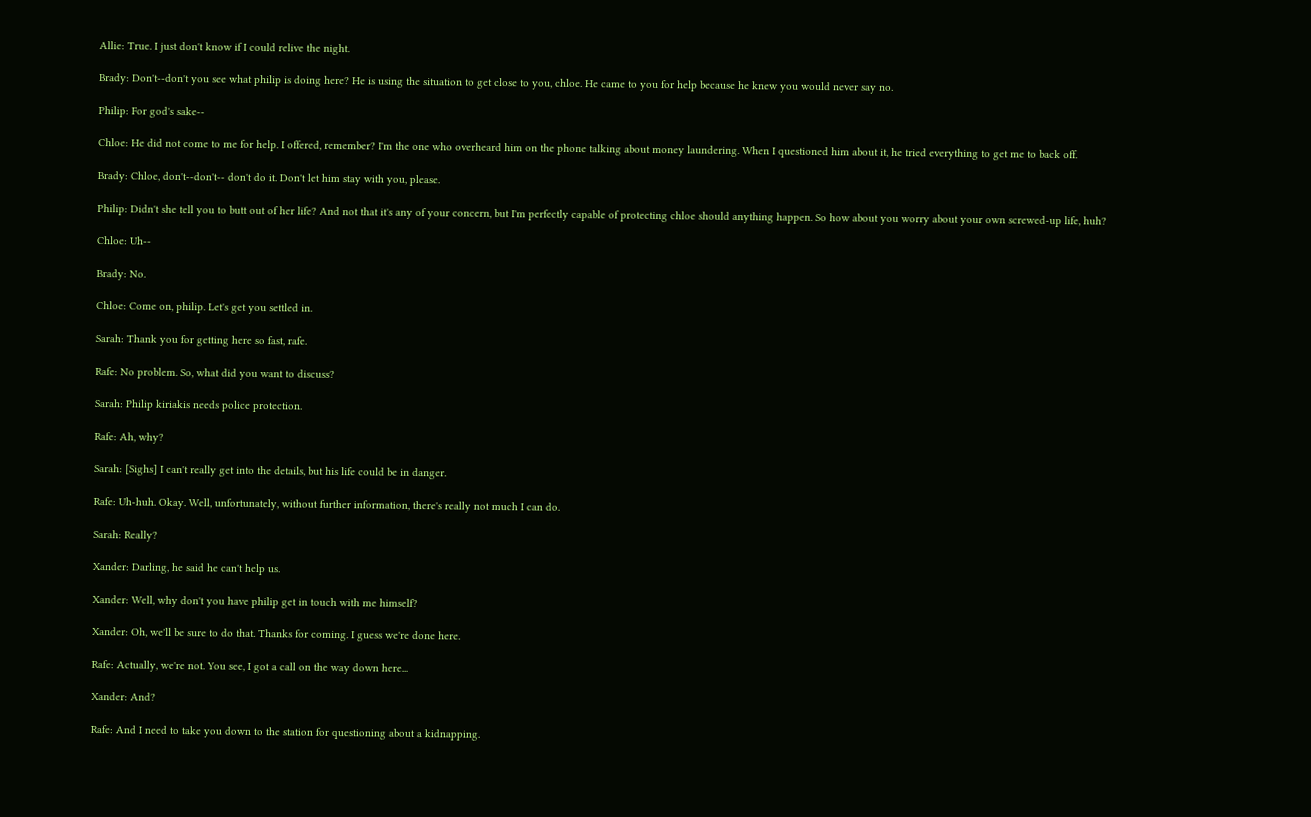Allie: True. I just don't know if I could relive the night.

Brady: Don't--don't you see what philip is doing here? He is using the situation to get close to you, chloe. He came to you for help because he knew you would never say no.

Philip: For god's sake--

Chloe: He did not come to me for help. I offered, remember? I'm the one who overheard him on the phone talking about money laundering. When I questioned him about it, he tried everything to get me to back off.

Brady: Chloe, don't--don't-- don't do it. Don't let him stay with you, please.

Philip: Didn't she tell you to butt out of her life? And not that it's any of your concern, but I'm perfectly capable of protecting chloe should anything happen. So how about you worry about your own screwed-up life, huh?

Chloe: Uh--

Brady: No.

Chloe: Come on, philip. Let's get you settled in.

Sarah: Thank you for getting here so fast, rafe.

Rafe: No problem. So, what did you want to discuss?

Sarah: Philip kiriakis needs police protection.

Rafe: Ah, why?

Sarah: [Sighs] I can't really get into the details, but his life could be in danger.

Rafe: Uh-huh. Okay. Well, unfortunately, without further information, there's really not much I can do.

Sarah: Really?

Xander: Darling, he said he can't help us.

Xander: Well, why don't you have philip get in touch with me himself?

Xander: Oh, we'll be sure to do that. Thanks for coming. I guess we're done here.

Rafe: Actually, we're not. You see, I got a call on the way down here...

Xander: And?

Rafe: And I need to take you down to the station for questioning about a kidnapping.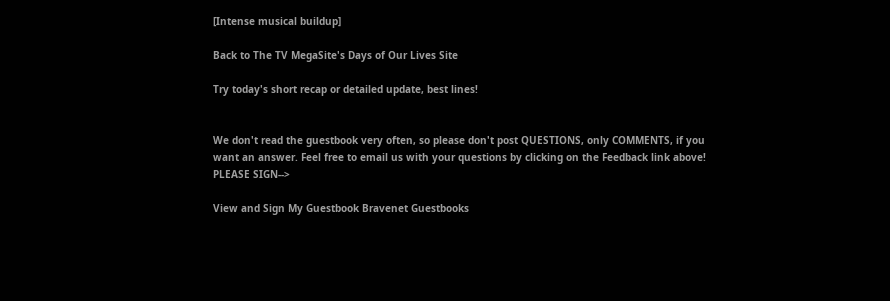[Intense musical buildup]

Back to The TV MegaSite's Days of Our Lives Site

Try today's short recap or detailed update, best lines!


We don't read the guestbook very often, so please don't post QUESTIONS, only COMMENTS, if you want an answer. Feel free to email us with your questions by clicking on the Feedback link above! PLEASE SIGN-->

View and Sign My Guestbook Bravenet Guestbooks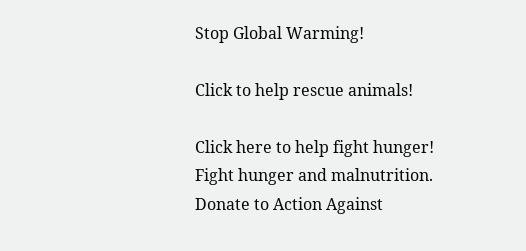Stop Global Warming!

Click to help rescue animals!

Click here to help fight hunger!
Fight hunger and malnutrition.
Donate to Action Against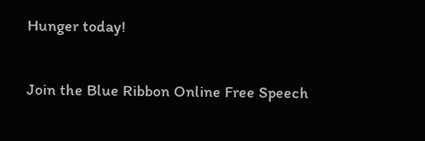Hunger today!

Join the Blue Ribbon Online Free Speech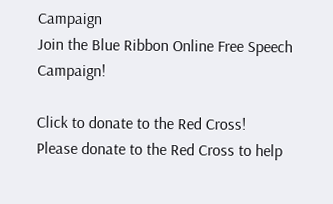Campaign
Join the Blue Ribbon Online Free Speech Campaign!

Click to donate to the Red Cross!
Please donate to the Red Cross to help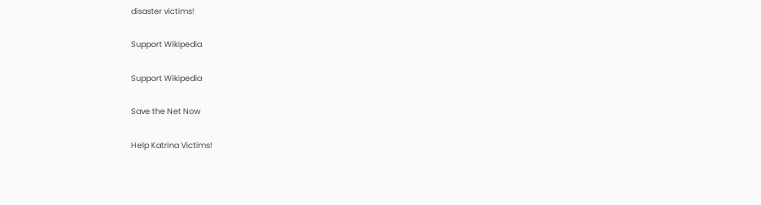disaster victims!

Support Wikipedia

Support Wikipedia

Save the Net Now

Help Katrina Victims!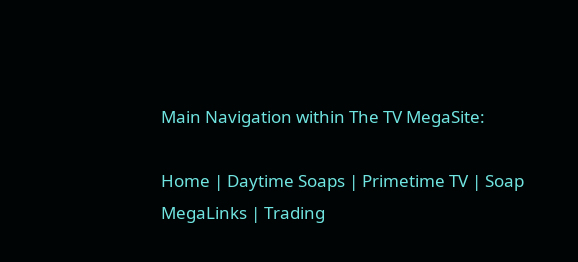Main Navigation within The TV MegaSite:

Home | Daytime Soaps | Primetime TV | Soap MegaLinks | Trading